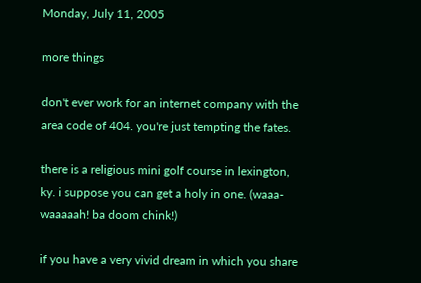Monday, July 11, 2005

more things

don't ever work for an internet company with the area code of 404. you're just tempting the fates.

there is a religious mini golf course in lexington, ky. i suppose you can get a holy in one. (waaa-waaaaah! ba doom chink!)

if you have a very vivid dream in which you share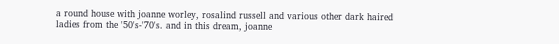a round house with joanne worley, rosalind russell and various other dark haired ladies from the '50's-'70's. and in this dream, joanne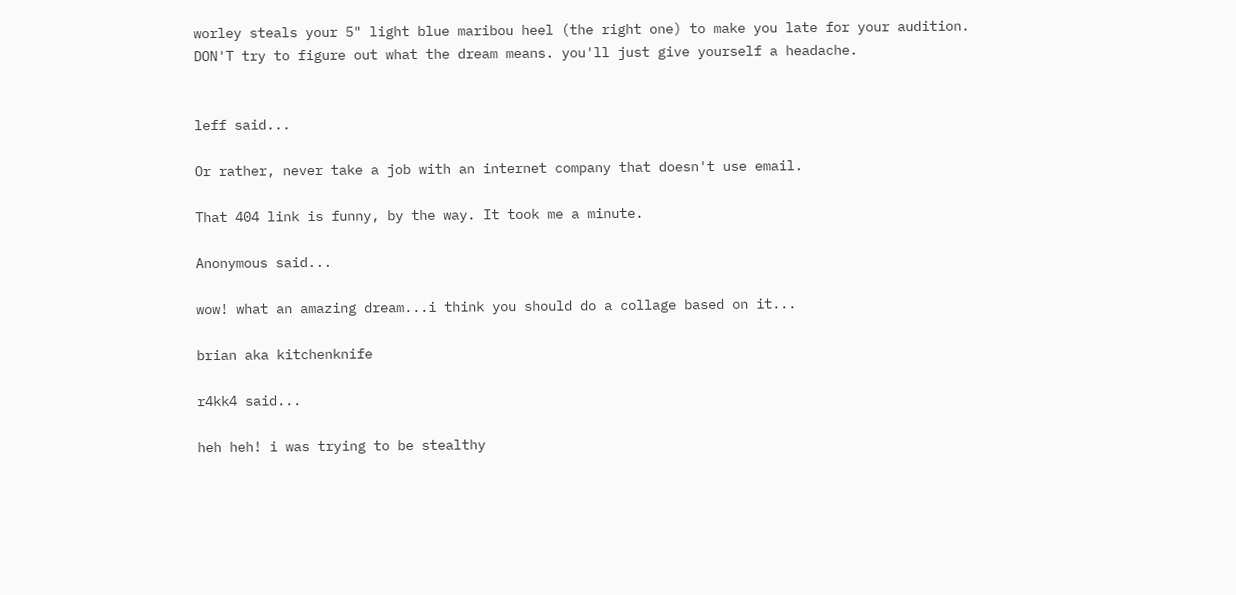worley steals your 5" light blue maribou heel (the right one) to make you late for your audition. DON'T try to figure out what the dream means. you'll just give yourself a headache.


leff said...

Or rather, never take a job with an internet company that doesn't use email.

That 404 link is funny, by the way. It took me a minute.

Anonymous said...

wow! what an amazing dream...i think you should do a collage based on it...

brian aka kitchenknife

r4kk4 said...

heh heh! i was trying to be stealthy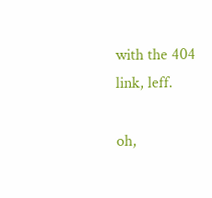with the 404 link, leff.

oh,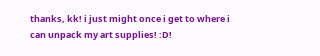thanks, kk! i just might once i get to where i can unpack my art supplies! :D!